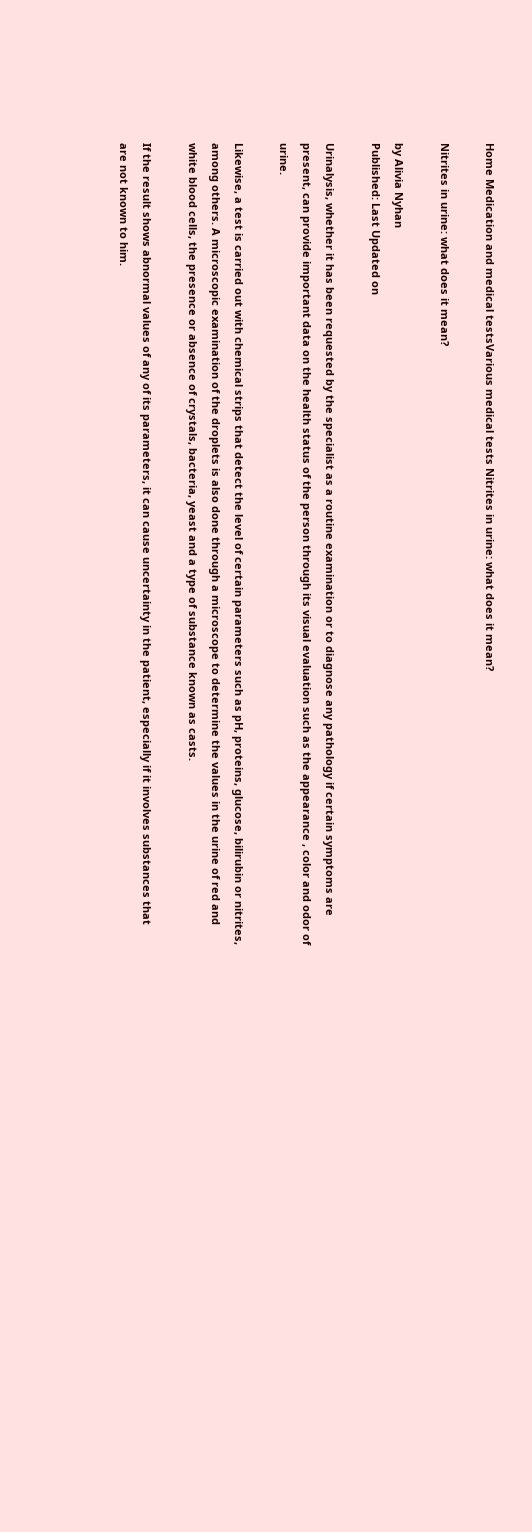Home Medication and medical testsVarious medical tests Nitrites in urine: what does it mean?

Nitrites in urine: what does it mean?

by Alivia Nyhan
Published: Last Updated on

Urinalysis, whether it has been requested by the specialist as a routine examination or to diagnose any pathology if certain symptoms are present, can provide important data on the health status of the person through its visual evaluation such as the appearance , color and odor of urine.

Likewise, a test is carried out with chemical strips that detect the level of certain parameters such as pH, proteins, glucose, bilirubin or nitrites, among others. A microscopic examination of the droplets is also done through a microscope to determine the values in the urine of red and white blood cells, the presence or absence of crystals, bacteria, yeast and a type of substance known as casts.

If the result shows abnormal values of any of its parameters, it can cause uncertainty in the patient, especially if it involves substances that are not known to him.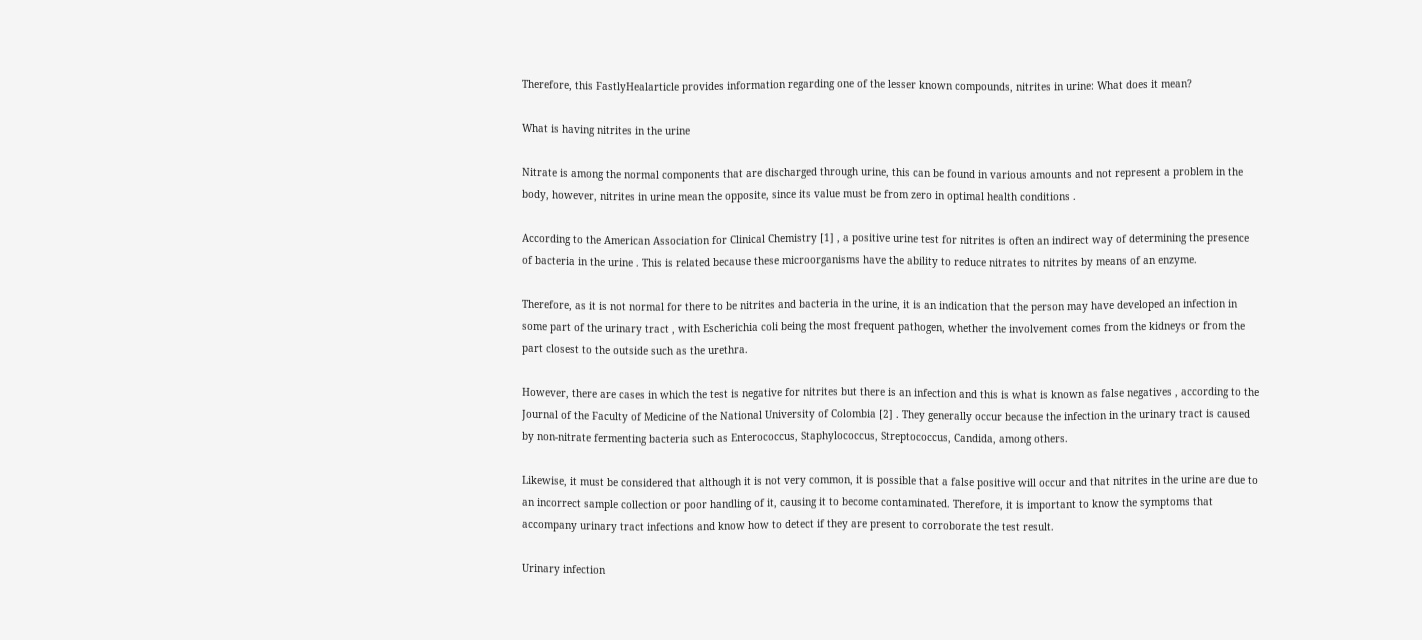Therefore, this FastlyHealarticle provides information regarding one of the lesser known compounds, nitrites in urine: What does it mean?

What is having nitrites in the urine

Nitrate is among the normal components that are discharged through urine, this can be found in various amounts and not represent a problem in the body, however, nitrites in urine mean the opposite, since its value must be from zero in optimal health conditions .

According to the American Association for Clinical Chemistry [1] , a positive urine test for nitrites is often an indirect way of determining the presence of bacteria in the urine . This is related because these microorganisms have the ability to reduce nitrates to nitrites by means of an enzyme.

Therefore, as it is not normal for there to be nitrites and bacteria in the urine, it is an indication that the person may have developed an infection in some part of the urinary tract , with Escherichia coli being the most frequent pathogen, whether the involvement comes from the kidneys or from the part closest to the outside such as the urethra.

However, there are cases in which the test is negative for nitrites but there is an infection and this is what is known as false negatives , according to the Journal of the Faculty of Medicine of the National University of Colombia [2] . They generally occur because the infection in the urinary tract is caused by non-nitrate fermenting bacteria such as Enterococcus, Staphylococcus, Streptococcus, Candida, among others.

Likewise, it must be considered that although it is not very common, it is possible that a false positive will occur and that nitrites in the urine are due to an incorrect sample collection or poor handling of it, causing it to become contaminated. Therefore, it is important to know the symptoms that accompany urinary tract infections and know how to detect if they are present to corroborate the test result.

Urinary infection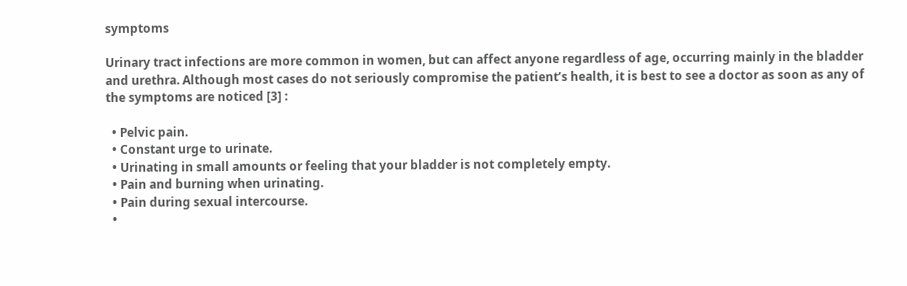symptoms

Urinary tract infections are more common in women, but can affect anyone regardless of age, occurring mainly in the bladder and urethra. Although most cases do not seriously compromise the patient’s health, it is best to see a doctor as soon as any of the symptoms are noticed [3] :

  • Pelvic pain.
  • Constant urge to urinate.
  • Urinating in small amounts or feeling that your bladder is not completely empty.
  • Pain and burning when urinating.
  • Pain during sexual intercourse.
  •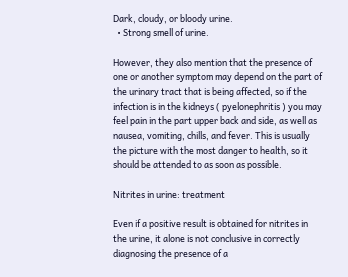Dark, cloudy, or bloody urine.
  • Strong smell of urine.

However, they also mention that the presence of one or another symptom may depend on the part of the urinary tract that is being affected, so if the infection is in the kidneys ( pyelonephritis ) you may feel pain in the part upper back and side, as well as nausea, vomiting, chills, and fever. This is usually the picture with the most danger to health, so it should be attended to as soon as possible.

Nitrites in urine: treatment

Even if a positive result is obtained for nitrites in the urine, it alone is not conclusive in correctly diagnosing the presence of a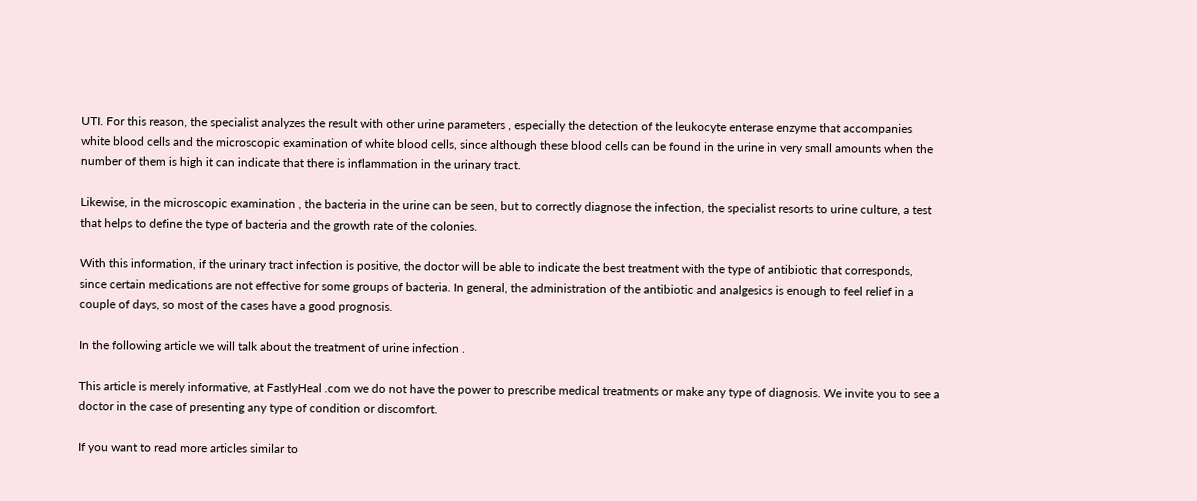UTI. For this reason, the specialist analyzes the result with other urine parameters , especially the detection of the leukocyte enterase enzyme that accompanies white blood cells and the microscopic examination of white blood cells, since although these blood cells can be found in the urine in very small amounts when the number of them is high it can indicate that there is inflammation in the urinary tract.

Likewise, in the microscopic examination , the bacteria in the urine can be seen, but to correctly diagnose the infection, the specialist resorts to urine culture, a test that helps to define the type of bacteria and the growth rate of the colonies.

With this information, if the urinary tract infection is positive, the doctor will be able to indicate the best treatment with the type of antibiotic that corresponds, since certain medications are not effective for some groups of bacteria. In general, the administration of the antibiotic and analgesics is enough to feel relief in a couple of days, so most of the cases have a good prognosis.

In the following article we will talk about the treatment of urine infection .

This article is merely informative, at FastlyHeal .com we do not have the power to prescribe medical treatments or make any type of diagnosis. We invite you to see a doctor in the case of presenting any type of condition or discomfort.

If you want to read more articles similar to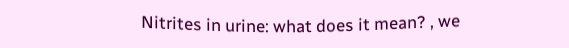Nitrites in urine: what does it mean? , we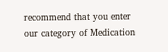recommend that you enter our category of Medication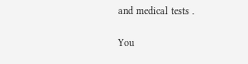and medical tests .

You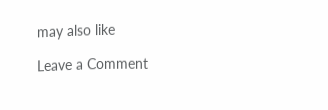may also like

Leave a Comment